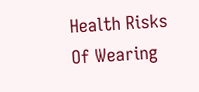Health Risks Of Wearing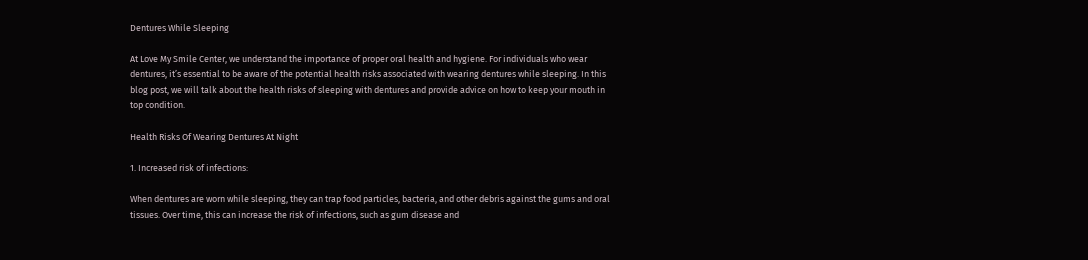Dentures While Sleeping

At Love My Smile Center, we understand the importance of proper oral health and hygiene. For individuals who wear dentures, it’s essential to be aware of the potential health risks associated with wearing dentures while sleeping. In this blog post, we will talk about the health risks of sleeping with dentures and provide advice on how to keep your mouth in top condition.

Health Risks Of Wearing Dentures At Night

1. Increased risk of infections:

When dentures are worn while sleeping, they can trap food particles, bacteria, and other debris against the gums and oral tissues. Over time, this can increase the risk of infections, such as gum disease and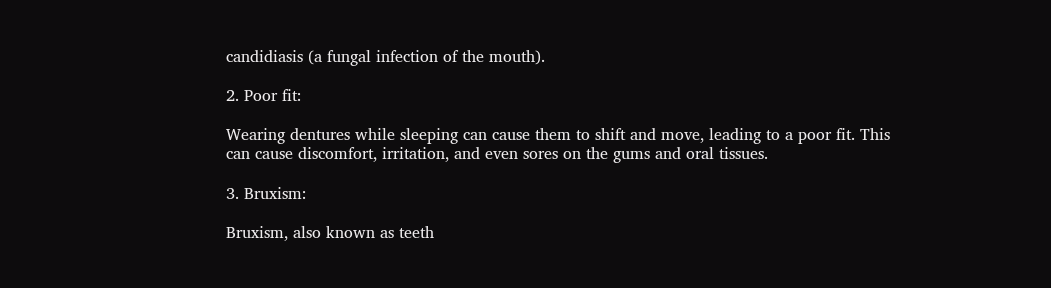candidiasis (a fungal infection of the mouth).

2. Poor fit:

Wearing dentures while sleeping can cause them to shift and move, leading to a poor fit. This can cause discomfort, irritation, and even sores on the gums and oral tissues.

3. Bruxism:

Bruxism, also known as teeth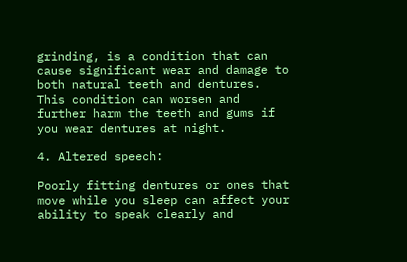grinding, is a condition that can cause significant wear and damage to both natural teeth and dentures. This condition can worsen and further harm the teeth and gums if you wear dentures at night.

4. Altered speech:

Poorly fitting dentures or ones that move while you sleep can affect your ability to speak clearly and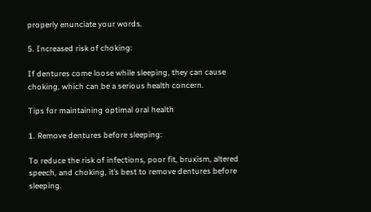properly enunciate your words.

5. Increased risk of choking:

If dentures come loose while sleeping, they can cause choking, which can be a serious health concern.

Tips for maintaining optimal oral health

1. Remove dentures before sleeping:

To reduce the risk of infections, poor fit, bruxism, altered speech, and choking, it’s best to remove dentures before sleeping.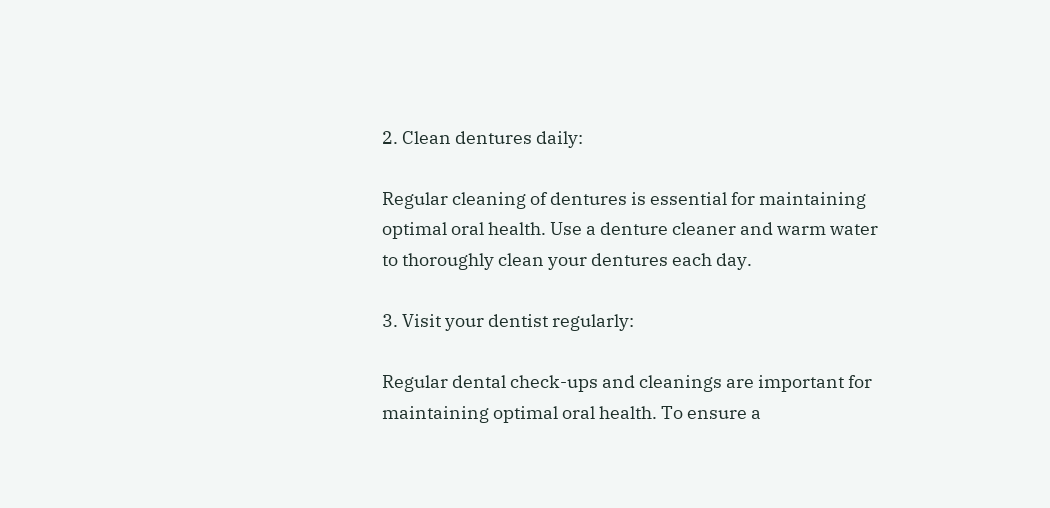2. Clean dentures daily:

Regular cleaning of dentures is essential for maintaining optimal oral health. Use a denture cleaner and warm water to thoroughly clean your dentures each day.

3. Visit your dentist regularly:

Regular dental check-ups and cleanings are important for maintaining optimal oral health. To ensure a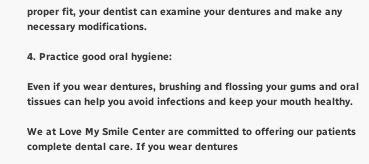proper fit, your dentist can examine your dentures and make any necessary modifications.

4. Practice good oral hygiene:

Even if you wear dentures, brushing and flossing your gums and oral tissues can help you avoid infections and keep your mouth healthy.

We at Love My Smile Center are committed to offering our patients complete dental care. If you wear dentures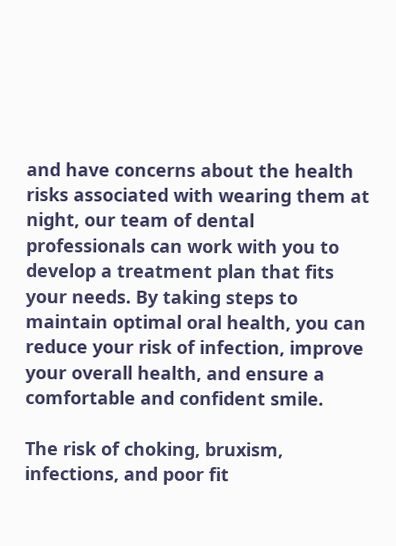and have concerns about the health risks associated with wearing them at night, our team of dental professionals can work with you to develop a treatment plan that fits your needs. By taking steps to maintain optimal oral health, you can reduce your risk of infection, improve your overall health, and ensure a comfortable and confident smile.

The risk of choking, bruxism, infections, and poor fit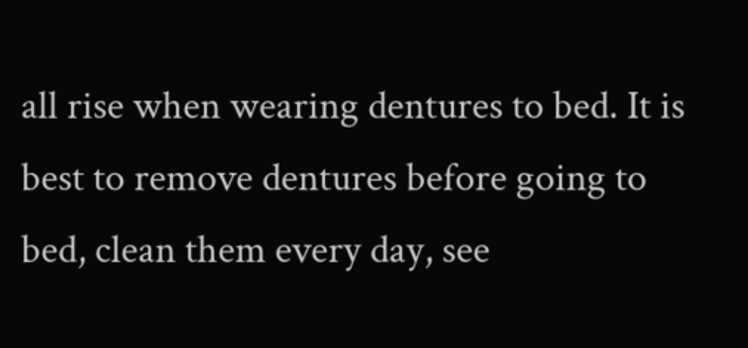all rise when wearing dentures to bed. It is best to remove dentures before going to bed, clean them every day, see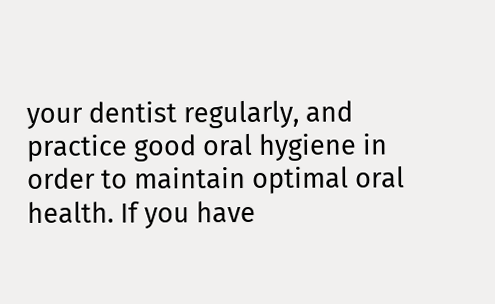your dentist regularly, and practice good oral hygiene in order to maintain optimal oral health. If you have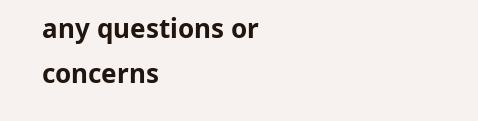any questions or concerns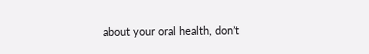about your oral health, don’t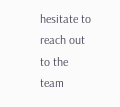hesitate to reach out to the team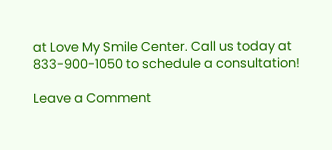at Love My Smile Center. Call us today at 833-900-1050 to schedule a consultation!

Leave a Comment